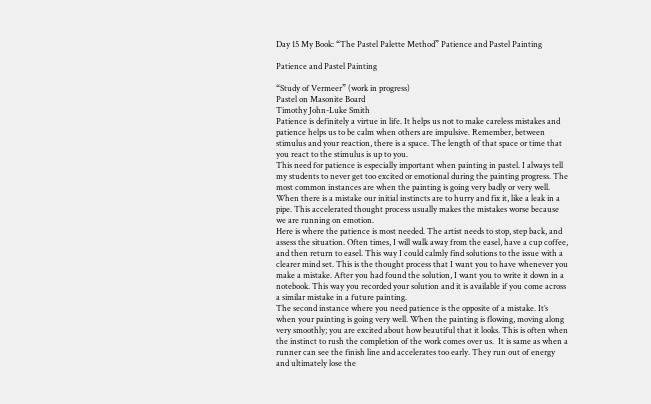Day 15 My Book: “The Pastel Palette Method” Patience and Pastel Painting

Patience and Pastel Painting

“Study of Vermeer” (work in progress)
Pastel on Masonite Board
Timothy John-Luke Smith
Patience is definitely a virtue in life. It helps us not to make careless mistakes and patience helps us to be calm when others are impulsive. Remember, between stimulus and your reaction, there is a space. The length of that space or time that you react to the stimulus is up to you.
This need for patience is especially important when painting in pastel. I always tell my students to never get too excited or emotional during the painting progress. The most common instances are when the painting is going very badly or very well.
When there is a mistake our initial instincts are to hurry and fix it, like a leak in a pipe. This accelerated thought process usually makes the mistakes worse because we are running on emotion.
Here is where the patience is most needed. The artist needs to stop, step back, and assess the situation. Often times, I will walk away from the easel, have a cup coffee, and then return to easel. This way I could calmly find solutions to the issue with a clearer mind set. This is the thought process that I want you to have whenever you make a mistake. After you had found the solution, I want you to write it down in a notebook. This way you recorded your solution and it is available if you come across a similar mistake in a future painting.
The second instance where you need patience is the opposite of a mistake. It’s when your painting is going very well. When the painting is flowing, moving along very smoothly; you are excited about how beautiful that it looks. This is often when the instinct to rush the completion of the work comes over us.  It is same as when a runner can see the finish line and accelerates too early. They run out of energy and ultimately lose the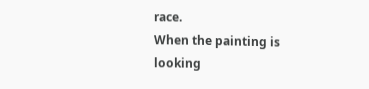race.
When the painting is looking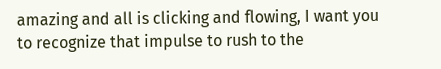amazing and all is clicking and flowing, I want you to recognize that impulse to rush to the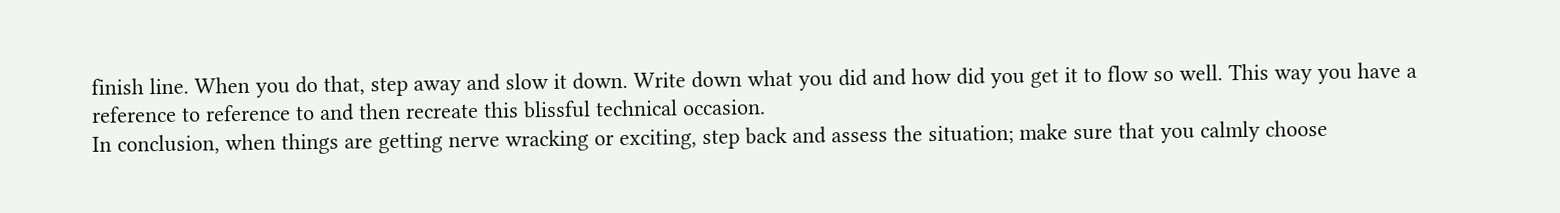finish line. When you do that, step away and slow it down. Write down what you did and how did you get it to flow so well. This way you have a reference to reference to and then recreate this blissful technical occasion.
In conclusion, when things are getting nerve wracking or exciting, step back and assess the situation; make sure that you calmly choose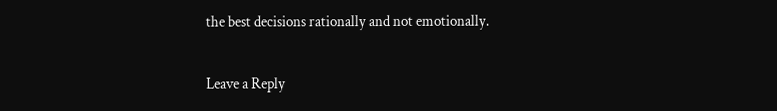the best decisions rationally and not emotionally.

Leave a Reply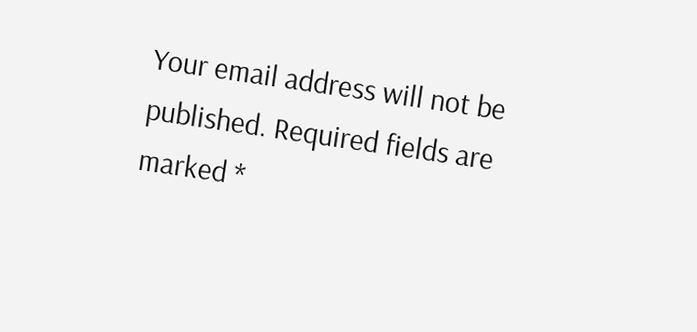Your email address will not be published. Required fields are marked *